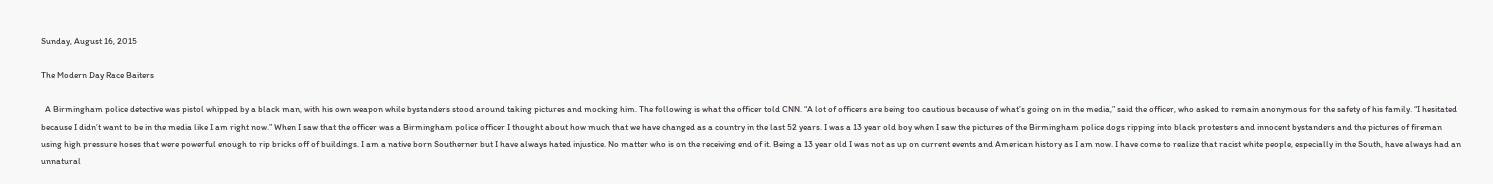Sunday, August 16, 2015

The Modern Day Race Baiters

  A Birmingham police detective was pistol whipped by a black man, with his own weapon while bystanders stood around taking pictures and mocking him. The following is what the officer told CNN. “A lot of officers are being too cautious because of what’s going on in the media,” said the officer, who asked to remain anonymous for the safety of his family. “I hesitated because I didn’t want to be in the media like I am right now.” When I saw that the officer was a Birmingham police officer I thought about how much that we have changed as a country in the last 52 years. I was a 13 year old boy when I saw the pictures of the Birmingham police dogs ripping into black protesters and innocent bystanders and the pictures of fireman using high pressure hoses that were powerful enough to rip bricks off of buildings. I am a native born Southerner but I have always hated injustice. No matter who is on the receiving end of it. Being a 13 year old I was not as up on current events and American history as I am now. I have come to realize that racist white people, especially in the South, have always had an unnatural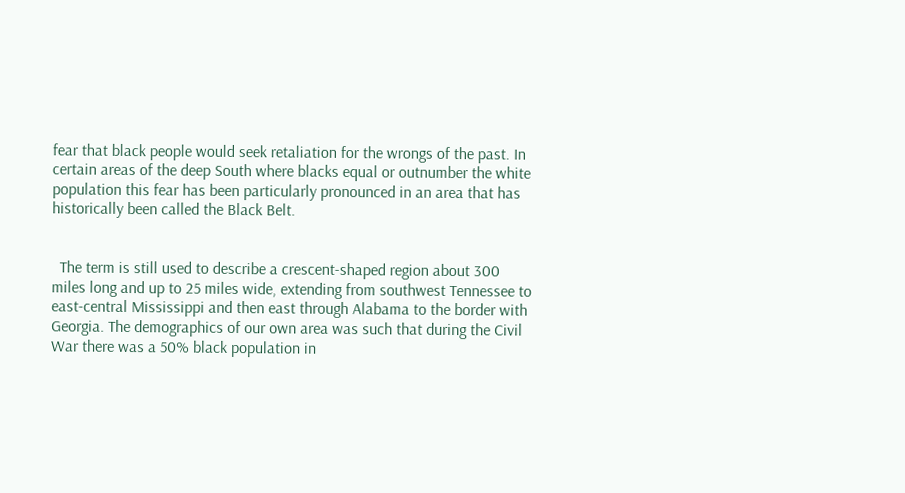fear that black people would seek retaliation for the wrongs of the past. In certain areas of the deep South where blacks equal or outnumber the white population this fear has been particularly pronounced in an area that has historically been called the Black Belt.


  The term is still used to describe a crescent-shaped region about 300 miles long and up to 25 miles wide, extending from southwest Tennessee to east-central Mississippi and then east through Alabama to the border with Georgia. The demographics of our own area was such that during the Civil War there was a 50% black population in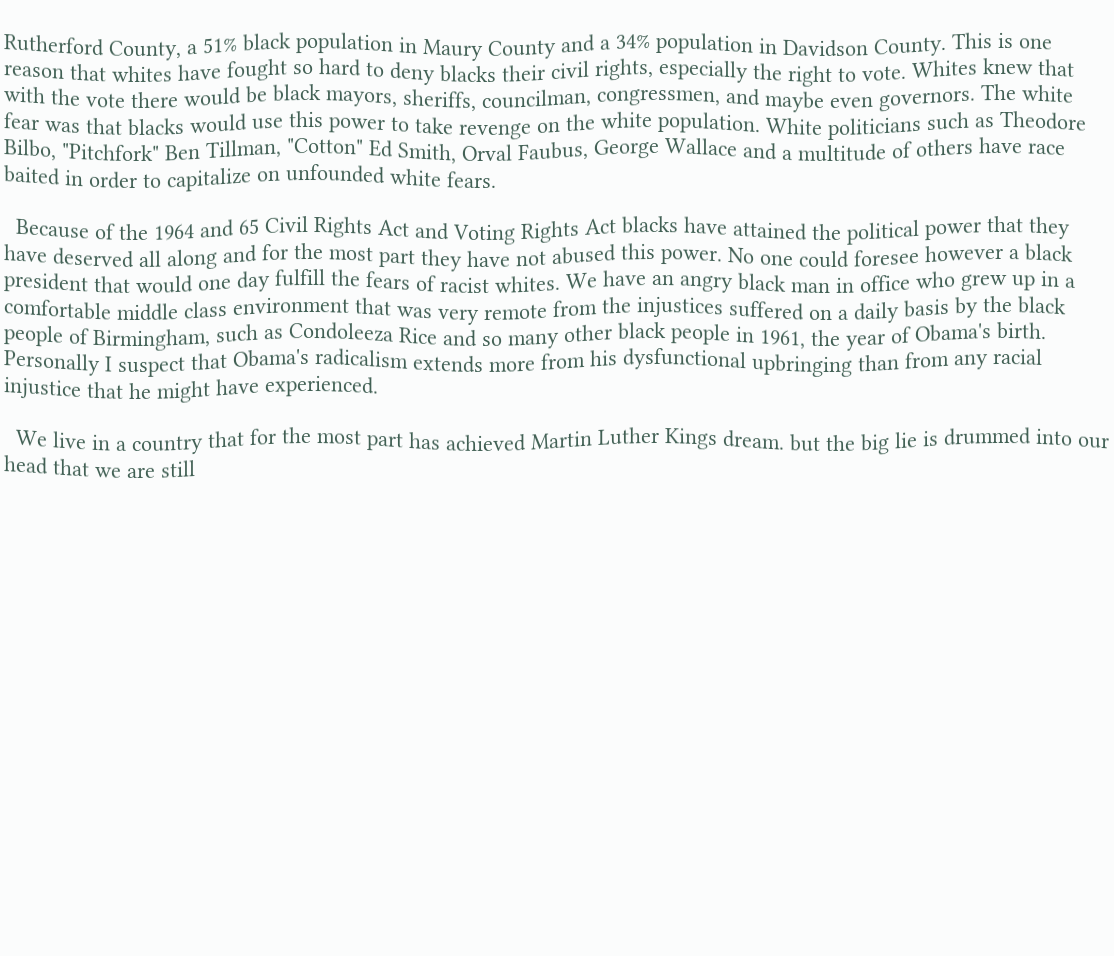Rutherford County, a 51% black population in Maury County and a 34% population in Davidson County. This is one reason that whites have fought so hard to deny blacks their civil rights, especially the right to vote. Whites knew that with the vote there would be black mayors, sheriffs, councilman, congressmen, and maybe even governors. The white fear was that blacks would use this power to take revenge on the white population. White politicians such as Theodore Bilbo, "Pitchfork" Ben Tillman, "Cotton" Ed Smith, Orval Faubus, George Wallace and a multitude of others have race baited in order to capitalize on unfounded white fears.

  Because of the 1964 and 65 Civil Rights Act and Voting Rights Act blacks have attained the political power that they have deserved all along and for the most part they have not abused this power. No one could foresee however a black president that would one day fulfill the fears of racist whites. We have an angry black man in office who grew up in a comfortable middle class environment that was very remote from the injustices suffered on a daily basis by the black people of Birmingham, such as Condoleeza Rice and so many other black people in 1961, the year of Obama's birth. Personally I suspect that Obama's radicalism extends more from his dysfunctional upbringing than from any racial injustice that he might have experienced.

  We live in a country that for the most part has achieved Martin Luther Kings dream. but the big lie is drummed into our head that we are still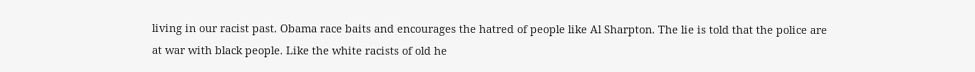living in our racist past. Obama race baits and encourages the hatred of people like Al Sharpton. The lie is told that the police are at war with black people. Like the white racists of old he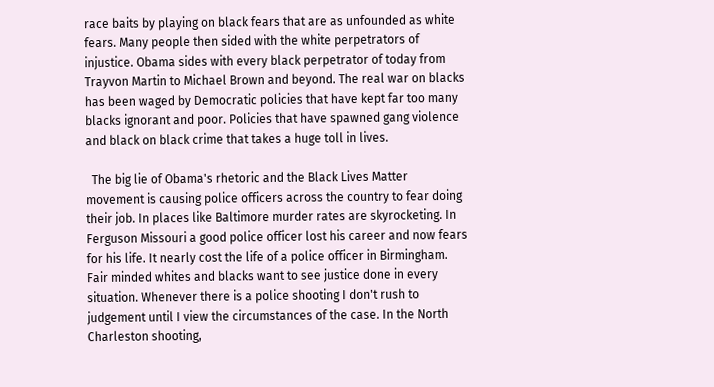race baits by playing on black fears that are as unfounded as white fears. Many people then sided with the white perpetrators of injustice. Obama sides with every black perpetrator of today from Trayvon Martin to Michael Brown and beyond. The real war on blacks has been waged by Democratic policies that have kept far too many blacks ignorant and poor. Policies that have spawned gang violence and black on black crime that takes a huge toll in lives.

  The big lie of Obama's rhetoric and the Black Lives Matter movement is causing police officers across the country to fear doing their job. In places like Baltimore murder rates are skyrocketing. In Ferguson Missouri a good police officer lost his career and now fears for his life. It nearly cost the life of a police officer in Birmingham. Fair minded whites and blacks want to see justice done in every situation. Whenever there is a police shooting I don't rush to judgement until I view the circumstances of the case. In the North Charleston shooting,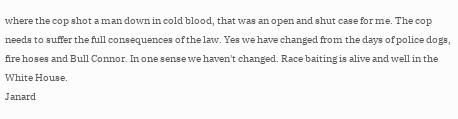where the cop shot a man down in cold blood, that was an open and shut case for me. The cop needs to suffer the full consequences of the law. Yes we have changed from the days of police dogs, fire hoses and Bull Connor. In one sense we haven't changed. Race baiting is alive and well in the White House.
Janard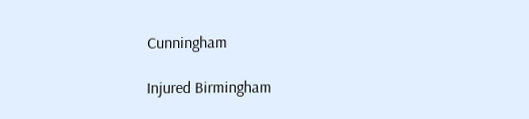Cunningham

Injured Birmingham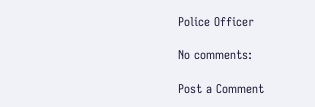Police Officer

No comments:

Post a Comment